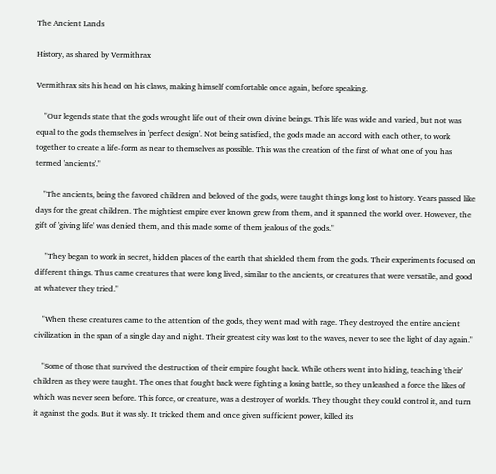The Ancient Lands

History, as shared by Vermithrax

Vermithrax sits his head on his claws, making himself comfortable once again, before speaking.

    "Our legends state that the gods wrought life out of their own divine beings. This life was wide and varied, but not was equal to the gods themselves in 'perfect design'. Not being satisfied, the gods made an accord with each other, to work together to create a life-form as near to themselves as possible. This was the creation of the first of what one of you has termed 'ancients'."

    "The ancients, being the favored children and beloved of the gods, were taught things long lost to history. Years passed like days for the great children. The mightiest empire ever known grew from them, and it spanned the world over. However, the gift of 'giving life' was denied them, and this made some of them jealous of the gods."

     "They began to work in secret, hidden places of the earth that shielded them from the gods. Their experiments focused on different things. Thus came creatures that were long lived, similar to the ancients, or creatures that were versatile, and good at whatever they tried."

    "When these creatures came to the attention of the gods, they went mad with rage. They destroyed the entire ancient civilization in the span of a single day and night. Their greatest city was lost to the waves, never to see the light of day again."

    "Some of those that survived the destruction of their empire fought back. While others went into hiding, teaching 'their' children as they were taught. The ones that fought back were fighting a losing battle, so they unleashed a force the likes of which was never seen before. This force, or creature, was a destroyer of worlds. They thought they could control it, and turn it against the gods. But it was sly. It tricked them and once given sufficient power, killed its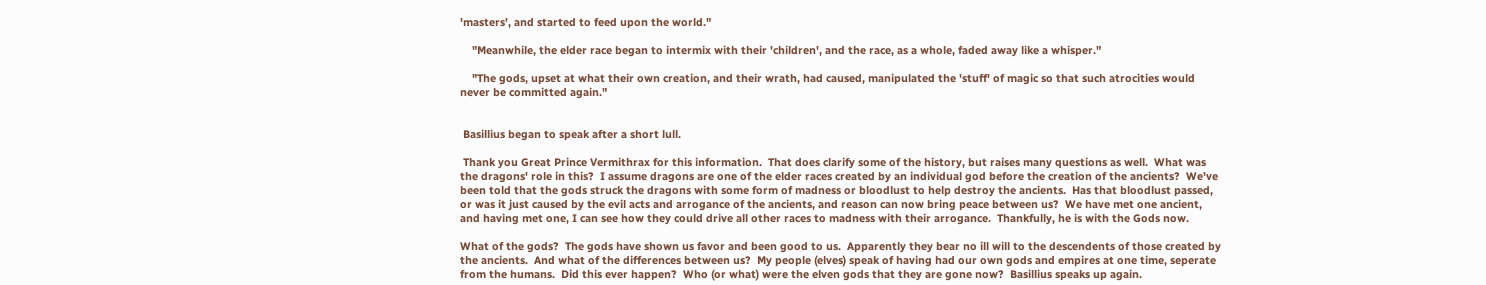'masters', and started to feed upon the world."

    "Meanwhile, the elder race began to intermix with their 'children', and the race, as a whole, faded away like a whisper."

    "The gods, upset at what their own creation, and their wrath, had caused, manipulated the 'stuff' of magic so that such atrocities would never be committed again."


 Basillius began to speak after a short lull.

 Thank you Great Prince Vermithrax for this information.  That does clarify some of the history, but raises many questions as well.  What was the dragons' role in this?  I assume dragons are one of the elder races created by an individual god before the creation of the ancients?  We've been told that the gods struck the dragons with some form of madness or bloodlust to help destroy the ancients.  Has that bloodlust passed, or was it just caused by the evil acts and arrogance of the ancients, and reason can now bring peace between us?  We have met one ancient, and having met one, I can see how they could drive all other races to madness with their arrogance.  Thankfully, he is with the Gods now.

What of the gods?  The gods have shown us favor and been good to us.  Apparently they bear no ill will to the descendents of those created by the ancients.  And what of the differences between us?  My people (elves) speak of having had our own gods and empires at one time, seperate from the humans.  Did this ever happen?  Who (or what) were the elven gods that they are gone now?  Basillius speaks up again.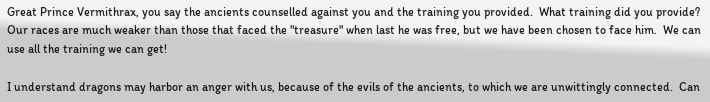Great Prince Vermithrax, you say the ancients counselled against you and the training you provided.  What training did you provide?  Our races are much weaker than those that faced the "treasure" when last he was free, but we have been chosen to face him.  We can use all the training we can get!

I understand dragons may harbor an anger with us, because of the evils of the ancients, to which we are unwittingly connected.  Can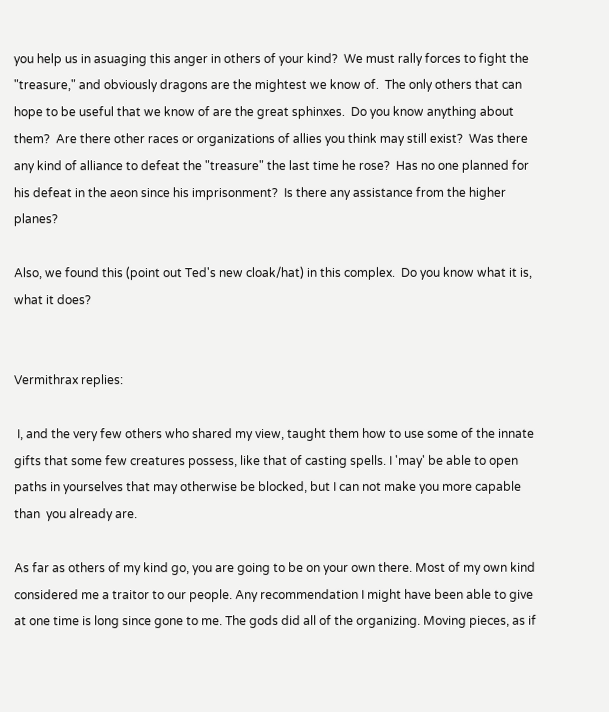you help us in asuaging this anger in others of your kind?  We must rally forces to fight the "treasure," and obviously dragons are the mightest we know of.  The only others that can hope to be useful that we know of are the great sphinxes.  Do you know anything about them?  Are there other races or organizations of allies you think may still exist?  Was there any kind of alliance to defeat the "treasure" the last time he rose?  Has no one planned for his defeat in the aeon since his imprisonment?  Is there any assistance from the higher planes?

Also, we found this (point out Ted's new cloak/hat) in this complex.  Do you know what it is, what it does?


Vermithrax replies:

 I, and the very few others who shared my view, taught them how to use some of the innate gifts that some few creatures possess, like that of casting spells. I 'may' be able to open paths in yourselves that may otherwise be blocked, but I can not make you more capable than  you already are.

As far as others of my kind go, you are going to be on your own there. Most of my own kind considered me a traitor to our people. Any recommendation I might have been able to give at one time is long since gone to me. The gods did all of the organizing. Moving pieces, as if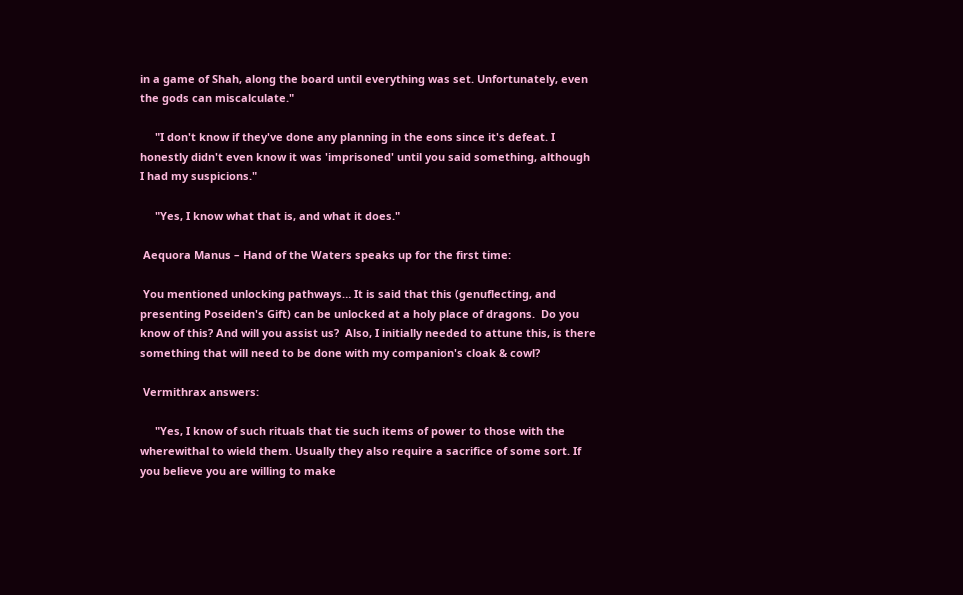in a game of Shah, along the board until everything was set. Unfortunately, even the gods can miscalculate."

     "I don't know if they've done any planning in the eons since it's defeat. I honestly didn't even know it was 'imprisoned' until you said something, although I had my suspicions."

     "Yes, I know what that is, and what it does."

 Aequora Manus – Hand of the Waters speaks up for the first time:

 You mentioned unlocking pathways… It is said that this (genuflecting, and presenting Poseiden's Gift) can be unlocked at a holy place of dragons.  Do you know of this? And will you assist us?  Also, I initially needed to attune this, is there something that will need to be done with my companion's cloak & cowl?

 Vermithrax answers:

     "Yes, I know of such rituals that tie such items of power to those with the wherewithal to wield them. Usually they also require a sacrifice of some sort. If you believe you are willing to make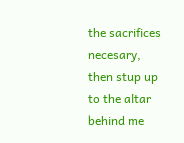the sacrifices necesary, then stup up to the altar behind me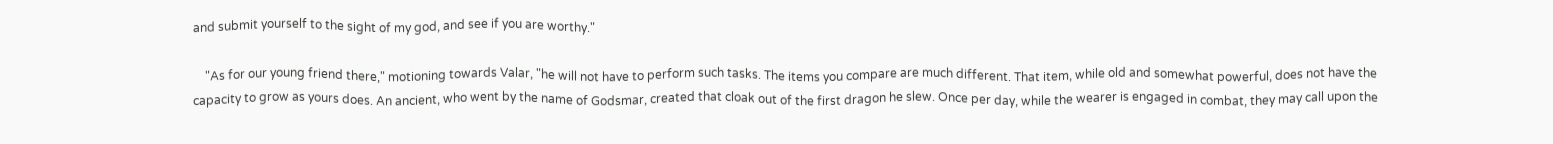and submit yourself to the sight of my god, and see if you are worthy."

    "As for our young friend there," motioning towards Valar, "he will not have to perform such tasks. The items you compare are much different. That item, while old and somewhat powerful, does not have the capacity to grow as yours does. An ancient, who went by the name of Godsmar, created that cloak out of the first dragon he slew. Once per day, while the wearer is engaged in combat, they may call upon the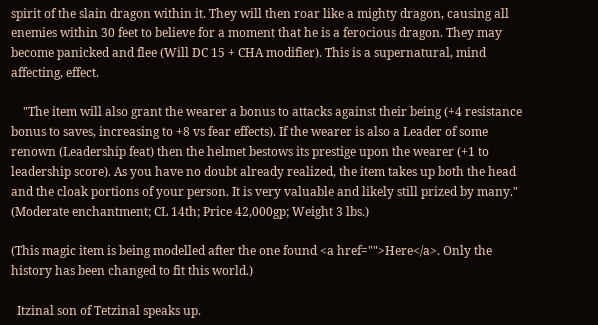spirit of the slain dragon within it. They will then roar like a mighty dragon, causing all enemies within 30 feet to believe for a moment that he is a ferocious dragon. They may become panicked and flee (Will DC 15 + CHA modifier). This is a supernatural, mind affecting, effect.

    "The item will also grant the wearer a bonus to attacks against their being (+4 resistance bonus to saves, increasing to +8 vs fear effects). If the wearer is also a Leader of some renown (Leadership feat) then the helmet bestows its prestige upon the wearer (+1 to leadership score). As you have no doubt already realized, the item takes up both the head and the cloak portions of your person. It is very valuable and likely still prized by many." (Moderate enchantment; CL 14th; Price 42,000gp; Weight 3 lbs.)

(This magic item is being modelled after the one found <a href="">Here</a>. Only the history has been changed to fit this world.)

  Itzinal son of Tetzinal speaks up.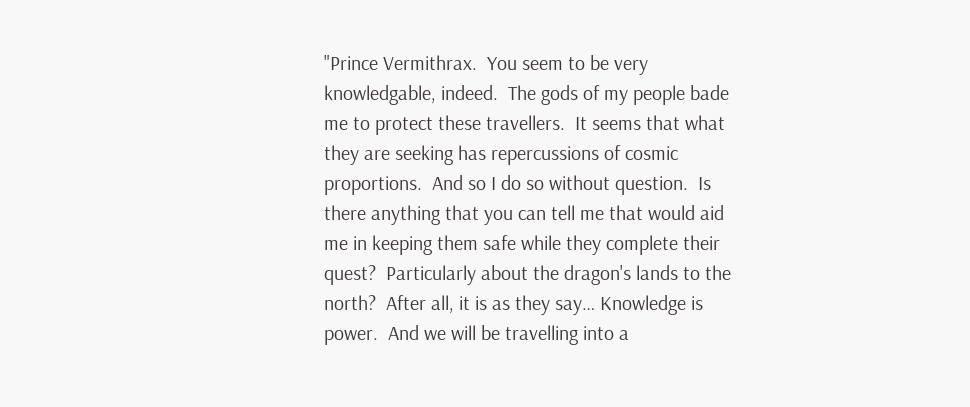"Prince Vermithrax.  You seem to be very knowledgable, indeed.  The gods of my people bade me to protect these travellers.  It seems that what they are seeking has repercussions of cosmic proportions.  And so I do so without question.  Is there anything that you can tell me that would aid me in keeping them safe while they complete their quest?  Particularly about the dragon's lands to the north?  After all, it is as they say… Knowledge is power.  And we will be travelling into a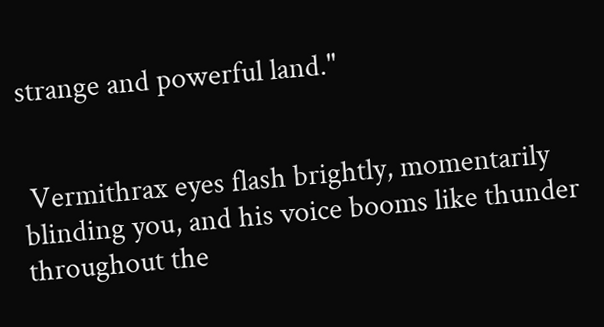strange and powerful land."


 Vermithrax eyes flash brightly, momentarily blinding you, and his voice booms like thunder throughout the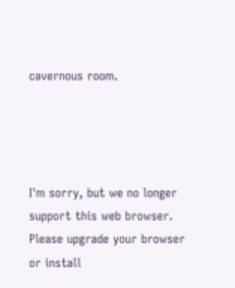cavernous room.




I'm sorry, but we no longer support this web browser. Please upgrade your browser or install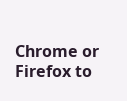Chrome or Firefox to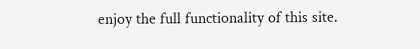enjoy the full functionality of this site.